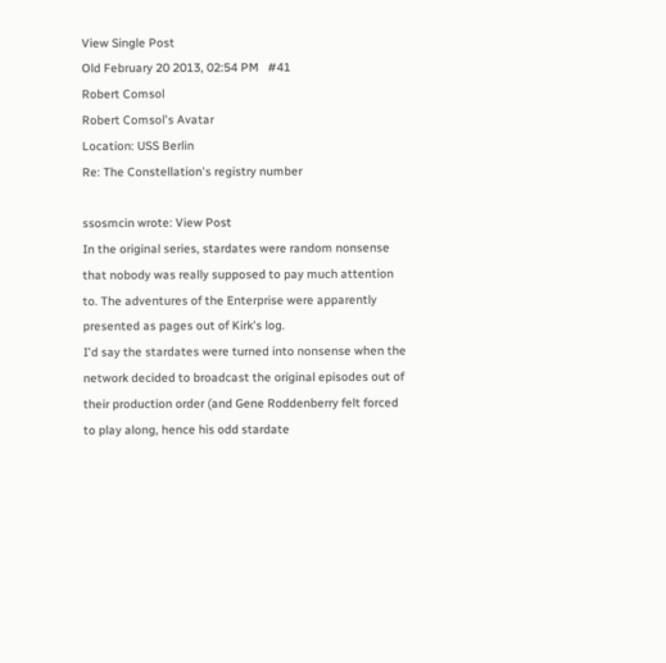View Single Post
Old February 20 2013, 02:54 PM   #41
Robert Comsol
Robert Comsol's Avatar
Location: USS Berlin
Re: The Constellation's registry number

ssosmcin wrote: View Post
In the original series, stardates were random nonsense that nobody was really supposed to pay much attention to. The adventures of the Enterprise were apparently presented as pages out of Kirk's log.
I'd say the stardates were turned into nonsense when the network decided to broadcast the original episodes out of their production order (and Gene Roddenberry felt forced to play along, hence his odd stardate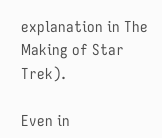explanation in The Making of Star Trek).

Even in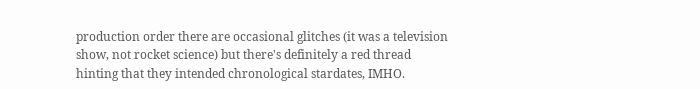production order there are occasional glitches (it was a television show, not rocket science) but there's definitely a red thread hinting that they intended chronological stardates, IMHO.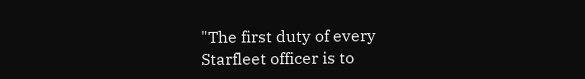"The first duty of every Starfleet officer is to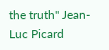the truth" Jean-Luc Picard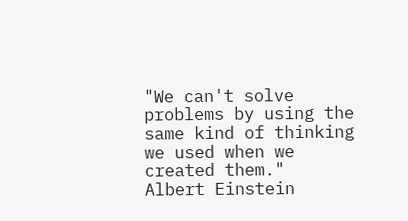"We can't solve problems by using the same kind of thinking we used when we created them."
Albert Einstein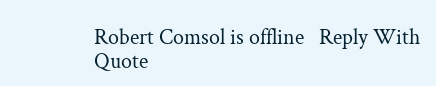Robert Comsol is offline   Reply With Quote